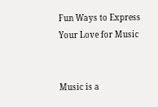Fun Ways to Express Your Love for Music


Music is a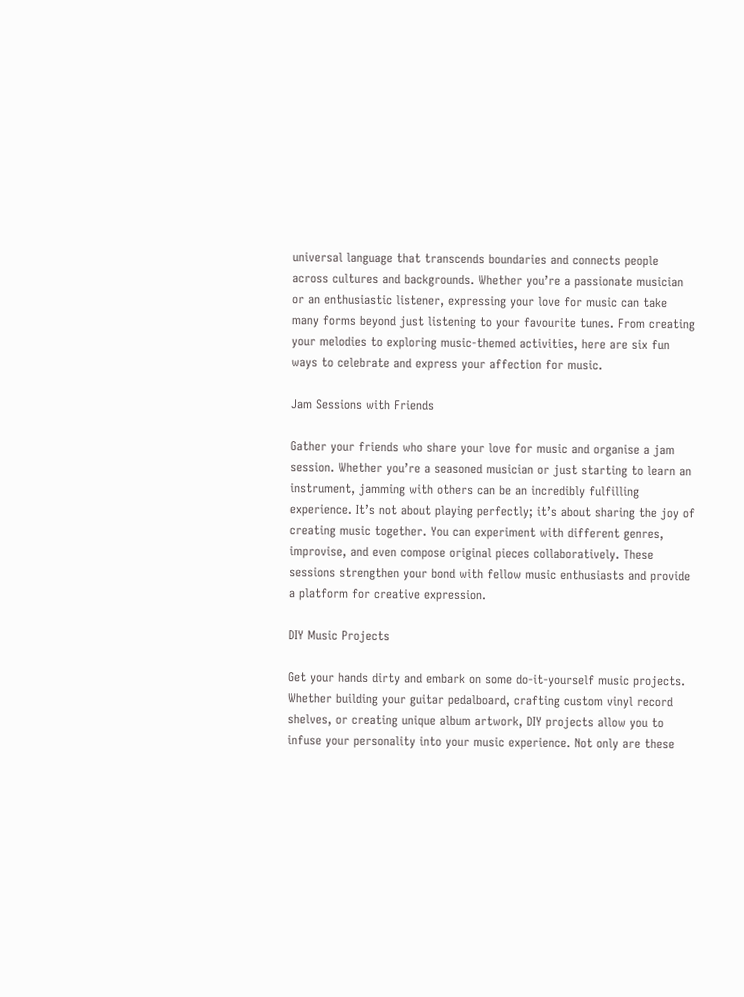universal language that transcends boundaries and connects people across cultures and backgrounds. Whether you’re a passionate musician or an enthusiastic listener, expressing your love for music can take many forms beyond just listening to your favourite tunes. From creating your melodies to exploring music-themed activities, here are six fun ways to celebrate and express your affection for music.

Jam Sessions with Friends

Gather your friends who share your love for music and organise a jam session. Whether you’re a seasoned musician or just starting to learn an instrument, jamming with others can be an incredibly fulfilling experience. It’s not about playing perfectly; it’s about sharing the joy of creating music together. You can experiment with different genres, improvise, and even compose original pieces collaboratively. These sessions strengthen your bond with fellow music enthusiasts and provide a platform for creative expression.

DIY Music Projects

Get your hands dirty and embark on some do-it-yourself music projects. Whether building your guitar pedalboard, crafting custom vinyl record shelves, or creating unique album artwork, DIY projects allow you to infuse your personality into your music experience. Not only are these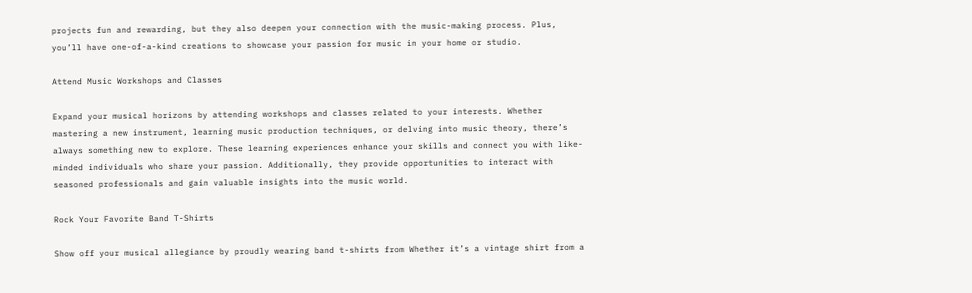projects fun and rewarding, but they also deepen your connection with the music-making process. Plus, you’ll have one-of-a-kind creations to showcase your passion for music in your home or studio.

Attend Music Workshops and Classes

Expand your musical horizons by attending workshops and classes related to your interests. Whether mastering a new instrument, learning music production techniques, or delving into music theory, there’s always something new to explore. These learning experiences enhance your skills and connect you with like-minded individuals who share your passion. Additionally, they provide opportunities to interact with seasoned professionals and gain valuable insights into the music world.

Rock Your Favorite Band T-Shirts

Show off your musical allegiance by proudly wearing band t-shirts from Whether it’s a vintage shirt from a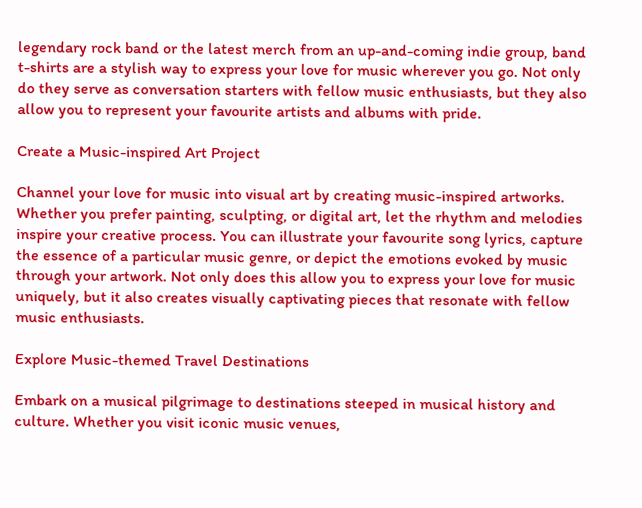legendary rock band or the latest merch from an up-and-coming indie group, band t-shirts are a stylish way to express your love for music wherever you go. Not only do they serve as conversation starters with fellow music enthusiasts, but they also allow you to represent your favourite artists and albums with pride.

Create a Music-inspired Art Project

Channel your love for music into visual art by creating music-inspired artworks. Whether you prefer painting, sculpting, or digital art, let the rhythm and melodies inspire your creative process. You can illustrate your favourite song lyrics, capture the essence of a particular music genre, or depict the emotions evoked by music through your artwork. Not only does this allow you to express your love for music uniquely, but it also creates visually captivating pieces that resonate with fellow music enthusiasts.

Explore Music-themed Travel Destinations

Embark on a musical pilgrimage to destinations steeped in musical history and culture. Whether you visit iconic music venues,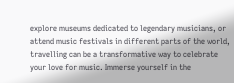explore museums dedicated to legendary musicians, or attend music festivals in different parts of the world, travelling can be a transformative way to celebrate your love for music. Immerse yourself in the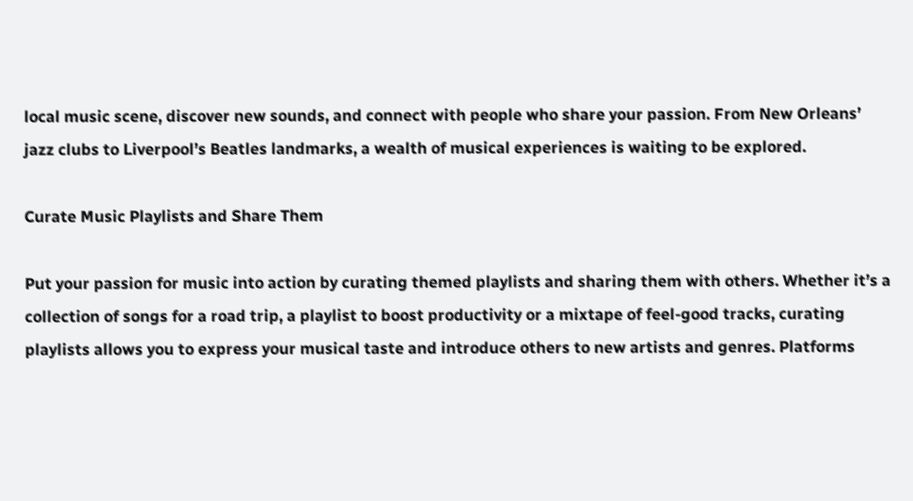local music scene, discover new sounds, and connect with people who share your passion. From New Orleans’ jazz clubs to Liverpool’s Beatles landmarks, a wealth of musical experiences is waiting to be explored.

Curate Music Playlists and Share Them

Put your passion for music into action by curating themed playlists and sharing them with others. Whether it’s a collection of songs for a road trip, a playlist to boost productivity or a mixtape of feel-good tracks, curating playlists allows you to express your musical taste and introduce others to new artists and genres. Platforms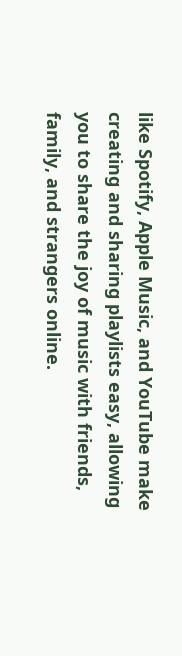like Spotify, Apple Music, and YouTube make creating and sharing playlists easy, allowing you to share the joy of music with friends, family, and strangers online.